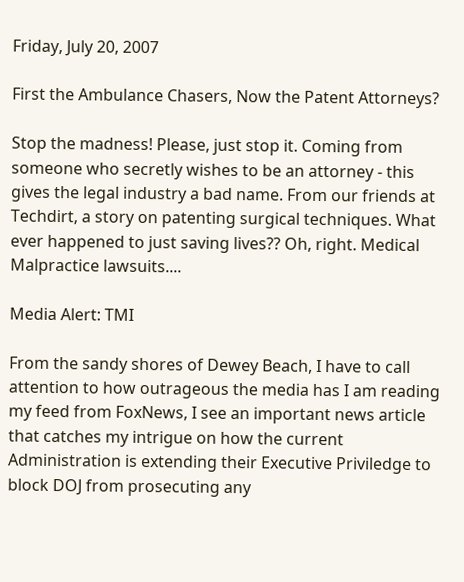Friday, July 20, 2007

First the Ambulance Chasers, Now the Patent Attorneys?

Stop the madness! Please, just stop it. Coming from someone who secretly wishes to be an attorney - this gives the legal industry a bad name. From our friends at Techdirt, a story on patenting surgical techniques. What ever happened to just saving lives?? Oh, right. Medical Malpractice lawsuits....

Media Alert: TMI

From the sandy shores of Dewey Beach, I have to call attention to how outrageous the media has I am reading my feed from FoxNews, I see an important news article that catches my intrigue on how the current Administration is extending their Executive Priviledge to block DOJ from prosecuting any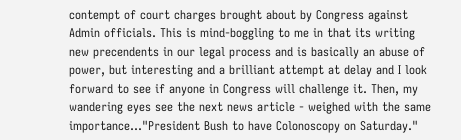contempt of court charges brought about by Congress against Admin officials. This is mind-boggling to me in that its writing new precendents in our legal process and is basically an abuse of power, but interesting and a brilliant attempt at delay and I look forward to see if anyone in Congress will challenge it. Then, my wandering eyes see the next news article - weighed with the same importance..."President Bush to have Colonoscopy on Saturday."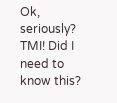Ok, seriously? TMI! Did I need to know this?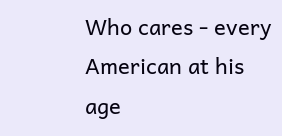Who cares - every American at his age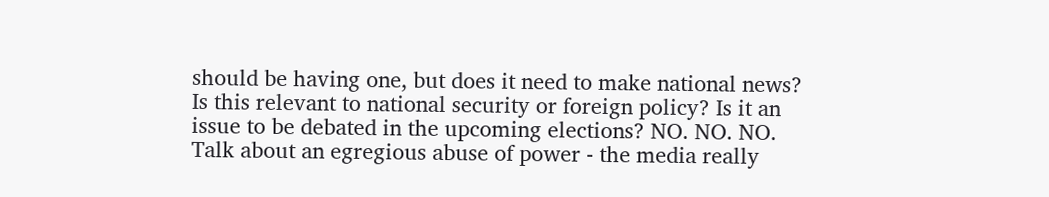should be having one, but does it need to make national news? Is this relevant to national security or foreign policy? Is it an issue to be debated in the upcoming elections? NO. NO. NO. Talk about an egregious abuse of power - the media really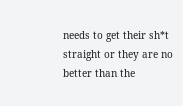needs to get their sh*t straight or they are no better than the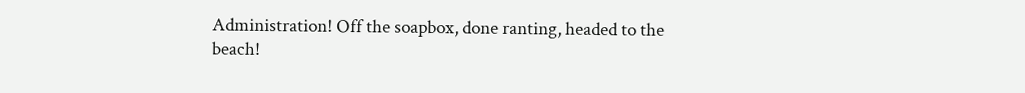Administration! Off the soapbox, done ranting, headed to the beach!